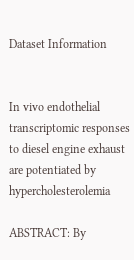Dataset Information


In vivo endothelial transcriptomic responses to diesel engine exhaust are potentiated by hypercholesterolemia

ABSTRACT: By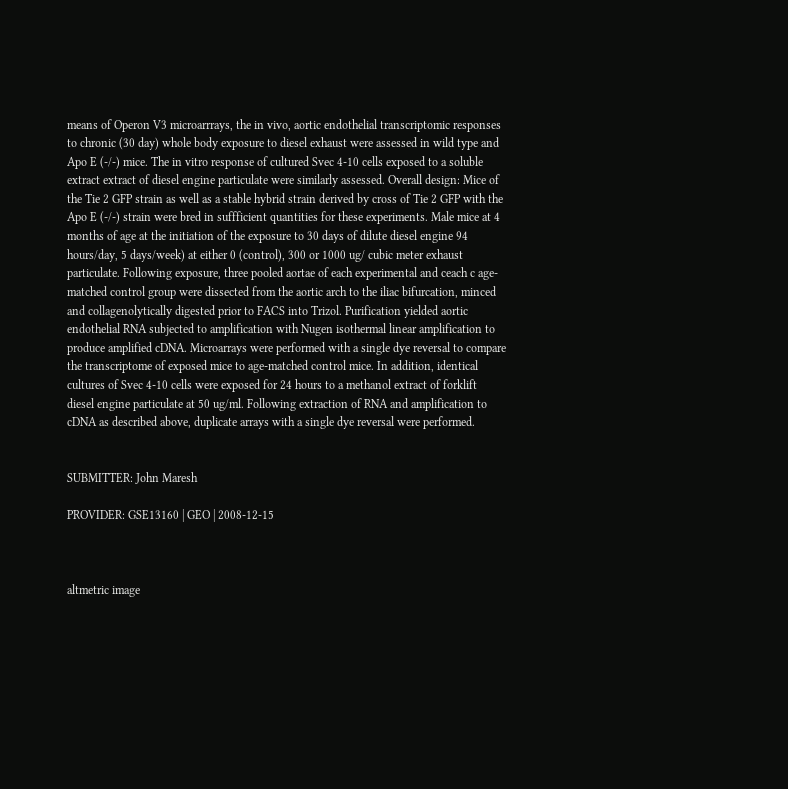means of Operon V3 microarrrays, the in vivo, aortic endothelial transcriptomic responses to chronic (30 day) whole body exposure to diesel exhaust were assessed in wild type and Apo E (-/-) mice. The in vitro response of cultured Svec 4-10 cells exposed to a soluble extract extract of diesel engine particulate were similarly assessed. Overall design: Mice of the Tie 2 GFP strain as well as a stable hybrid strain derived by cross of Tie 2 GFP with the Apo E (-/-) strain were bred in suffficient quantities for these experiments. Male mice at 4 months of age at the initiation of the exposure to 30 days of dilute diesel engine 94 hours/day, 5 days/week) at either 0 (control), 300 or 1000 ug/ cubic meter exhaust particulate. Following exposure, three pooled aortae of each experimental and ceach c age-matched control group were dissected from the aortic arch to the iliac bifurcation, minced and collagenolytically digested prior to FACS into Trizol. Purification yielded aortic endothelial RNA subjected to amplification with Nugen isothermal linear amplification to produce amplified cDNA. Microarrays were performed with a single dye reversal to compare the transcriptome of exposed mice to age-matched control mice. In addition, identical cultures of Svec 4-10 cells were exposed for 24 hours to a methanol extract of forklift diesel engine particulate at 50 ug/ml. Following extraction of RNA and amplification to cDNA as described above, duplicate arrays with a single dye reversal were performed.


SUBMITTER: John Maresh

PROVIDER: GSE13160 | GEO | 2008-12-15



altmetric image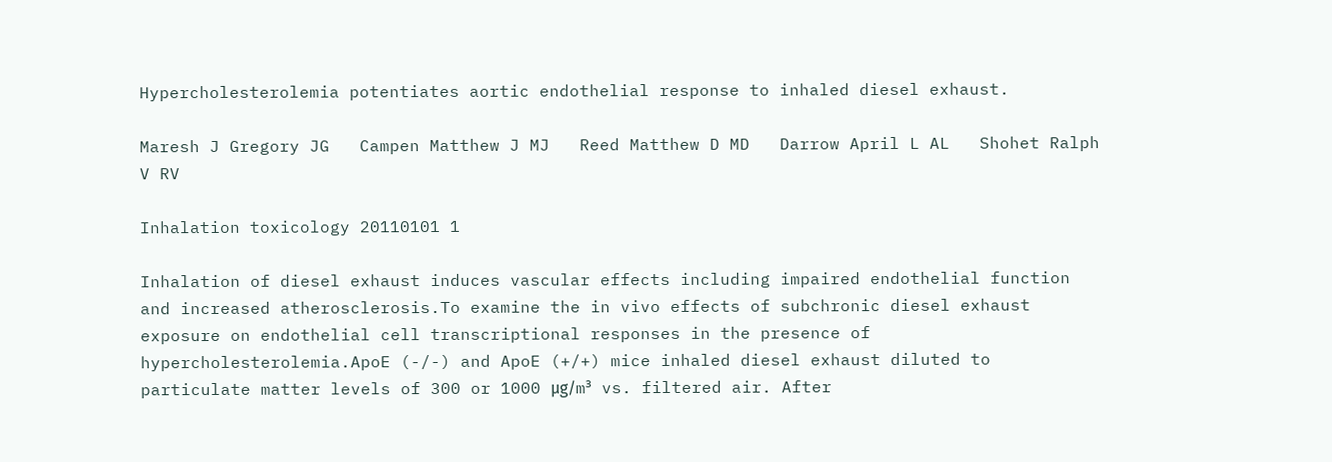Hypercholesterolemia potentiates aortic endothelial response to inhaled diesel exhaust.

Maresh J Gregory JG   Campen Matthew J MJ   Reed Matthew D MD   Darrow April L AL   Shohet Ralph V RV

Inhalation toxicology 20110101 1

Inhalation of diesel exhaust induces vascular effects including impaired endothelial function and increased atherosclerosis.To examine the in vivo effects of subchronic diesel exhaust exposure on endothelial cell transcriptional responses in the presence of hypercholesterolemia.ApoE (-/-) and ApoE (+/+) mice inhaled diesel exhaust diluted to particulate matter levels of 300 or 1000 μg/m³ vs. filtered air. After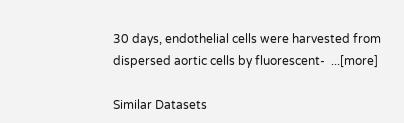30 days, endothelial cells were harvested from dispersed aortic cells by fluorescent-  ...[more]

Similar Datasets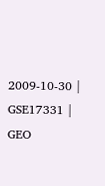2009-10-30 | GSE17331 | GEO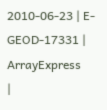2010-06-23 | E-GEOD-17331 | ArrayExpress
|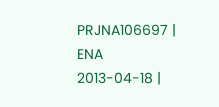PRJNA106697 | ENA
2013-04-18 |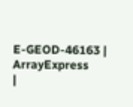E-GEOD-46163 | ArrayExpress
|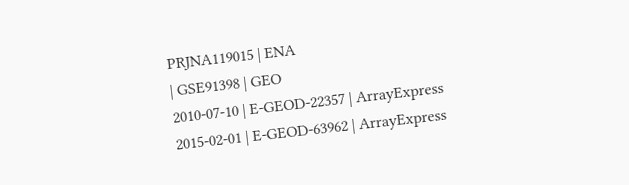PRJNA119015 | ENA
| GSE91398 | GEO
2010-07-10 | E-GEOD-22357 | ArrayExpress
2015-02-01 | E-GEOD-63962 | ArrayExpress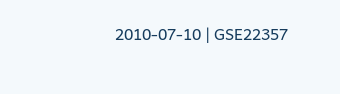2010-07-10 | GSE22357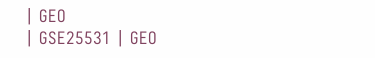| GEO
| GSE25531 | GEO